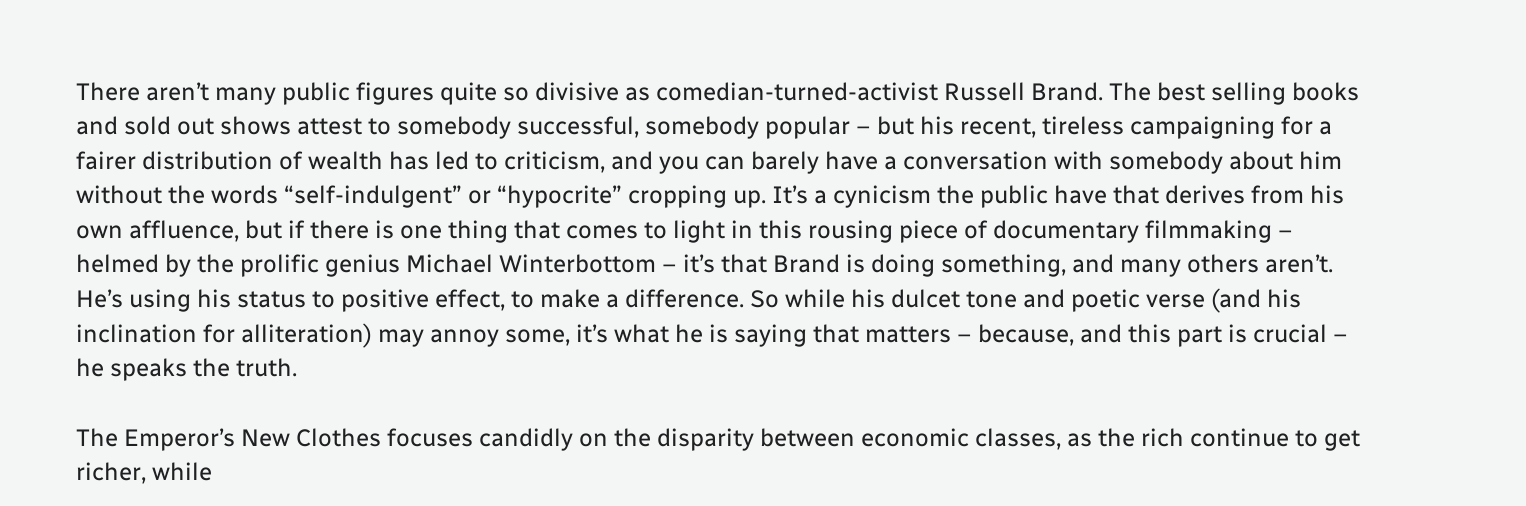There aren’t many public figures quite so divisive as comedian-turned-activist Russell Brand. The best selling books and sold out shows attest to somebody successful, somebody popular – but his recent, tireless campaigning for a fairer distribution of wealth has led to criticism, and you can barely have a conversation with somebody about him without the words “self-indulgent” or “hypocrite” cropping up. It’s a cynicism the public have that derives from his own affluence, but if there is one thing that comes to light in this rousing piece of documentary filmmaking – helmed by the prolific genius Michael Winterbottom – it’s that Brand is doing something, and many others aren’t. He’s using his status to positive effect, to make a difference. So while his dulcet tone and poetic verse (and his inclination for alliteration) may annoy some, it’s what he is saying that matters – because, and this part is crucial – he speaks the truth.

The Emperor’s New Clothes focuses candidly on the disparity between economic classes, as the rich continue to get richer, while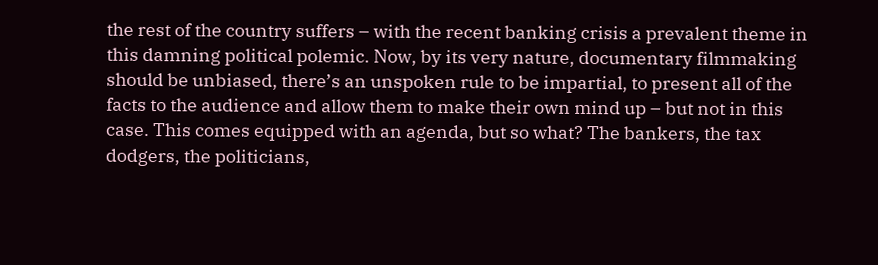the rest of the country suffers – with the recent banking crisis a prevalent theme in this damning political polemic. Now, by its very nature, documentary filmmaking should be unbiased, there’s an unspoken rule to be impartial, to present all of the facts to the audience and allow them to make their own mind up – but not in this case. This comes equipped with an agenda, but so what? The bankers, the tax dodgers, the politicians,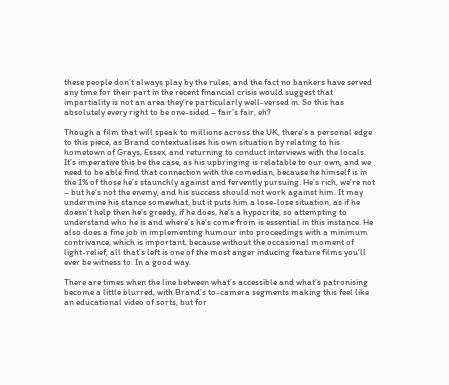these people don’t always play by the rules, and the fact no bankers have served any time for their part in the recent financial crisis would suggest that impartiality is not an area they’re particularly well-versed in. So this has absolutely every right to be one-sided – fair’s fair, eh?

Though a film that will speak to millions across the UK, there’s a personal edge to this piece, as Brand contextualises his own situation by relating to his hometown of Grays, Essex, and returning to conduct interviews with the locals. It’s imperative this be the case, as his upbringing is relatable to our own, and we need to be able find that connection with the comedian, because he himself is in the 1% of those he’s staunchly against and fervently pursuing. He’s rich, we’re not – but he’s not the enemy, and his success should not work against him. It may undermine his stance somewhat, but it puts him a lose-lose situation, as if he doesn’t help then he’s greedy, if he does, he’s a hypocrite, so attempting to understand who he is and where’s he’s come from is essential in this instance. He also does a fine job in implementing humour into proceedings with a minimum contrivance, which is important, because without the occasional moment of light-relief, all that’s left is one of the most anger inducing feature films you’ll ever be witness to. In a good way.

There are times when the line between what’s accessible and what’s patronising become a little blurred, with Brand’s to-camera segments making this feel like an educational video of sorts, but for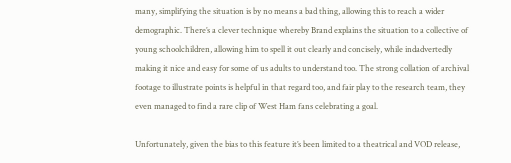many, simplifying the situation is by no means a bad thing, allowing this to reach a wider demographic. There’s a clever technique whereby Brand explains the situation to a collective of young schoolchildren, allowing him to spell it out clearly and concisely, while indadvertedly making it nice and easy for some of us adults to understand too. The strong collation of archival footage to illustrate points is helpful in that regard too, and fair play to the research team, they even managed to find a rare clip of West Ham fans celebrating a goal.

Unfortunately, given the bias to this feature it’s been limited to a theatrical and VOD release,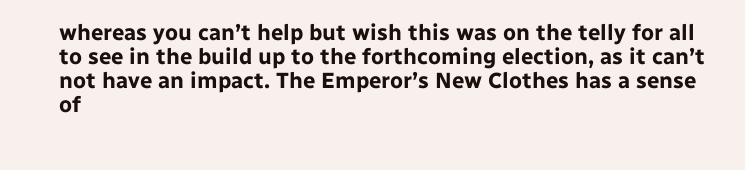whereas you can’t help but wish this was on the telly for all to see in the build up to the forthcoming election, as it can’t not have an impact. The Emperor’s New Clothes has a sense of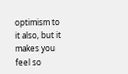optimism to it also, but it makes you feel so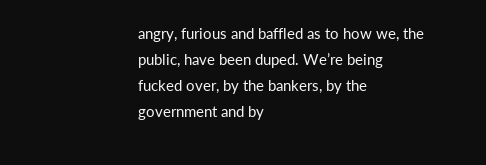angry, furious and baffled as to how we, the public, have been duped. We’re being fucked over, by the bankers, by the government and by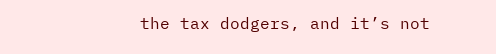the tax dodgers, and it’s not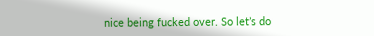nice being fucked over. So let’s do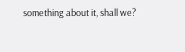something about it, shall we?